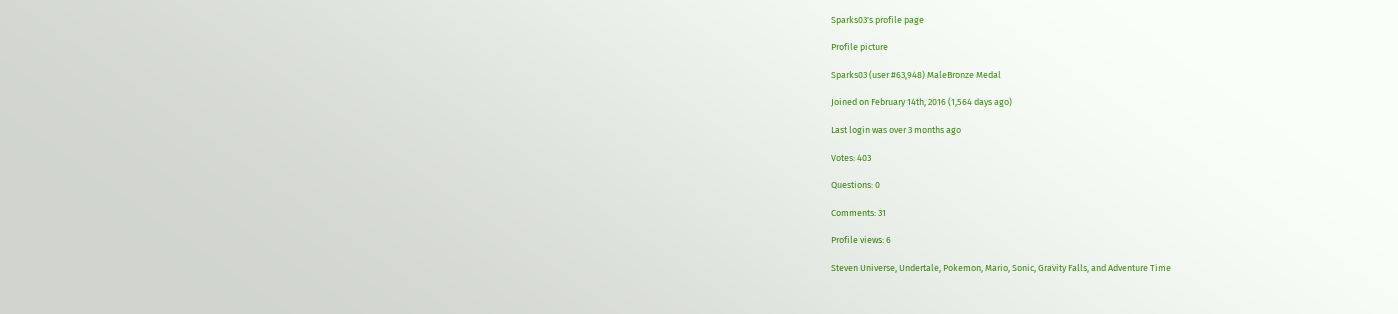Sparks03's profile page

Profile picture

Sparks03 (user #63,948) MaleBronze Medal

Joined on February 14th, 2016 (1,564 days ago)

Last login was over 3 months ago

Votes: 403

Questions: 0

Comments: 31

Profile views: 6

Steven Universe, Undertale, Pokemon, Mario, Sonic, Gravity Falls, and Adventure Time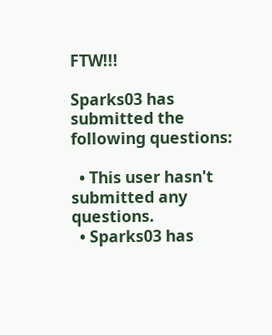FTW!!!

Sparks03 has submitted the following questions:

  • This user hasn't submitted any questions.
  • Sparks03 has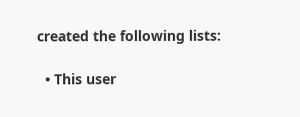created the following lists:

  • This user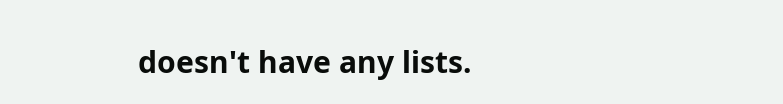doesn't have any lists.